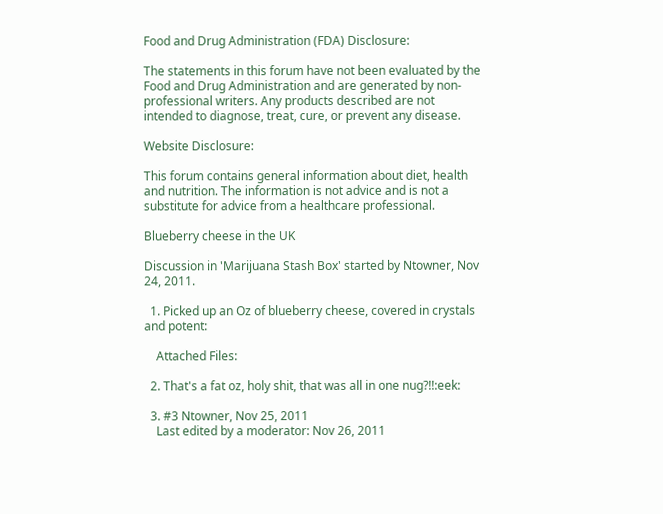Food and Drug Administration (FDA) Disclosure:

The statements in this forum have not been evaluated by the Food and Drug Administration and are generated by non-professional writers. Any products described are not intended to diagnose, treat, cure, or prevent any disease.

Website Disclosure:

This forum contains general information about diet, health and nutrition. The information is not advice and is not a substitute for advice from a healthcare professional.

Blueberry cheese in the UK

Discussion in 'Marijuana Stash Box' started by Ntowner, Nov 24, 2011.

  1. Picked up an Oz of blueberry cheese, covered in crystals and potent:

    Attached Files:

  2. That's a fat oz, holy shit, that was all in one nug?!!:eek:

  3. #3 Ntowner, Nov 25, 2011
    Last edited by a moderator: Nov 26, 2011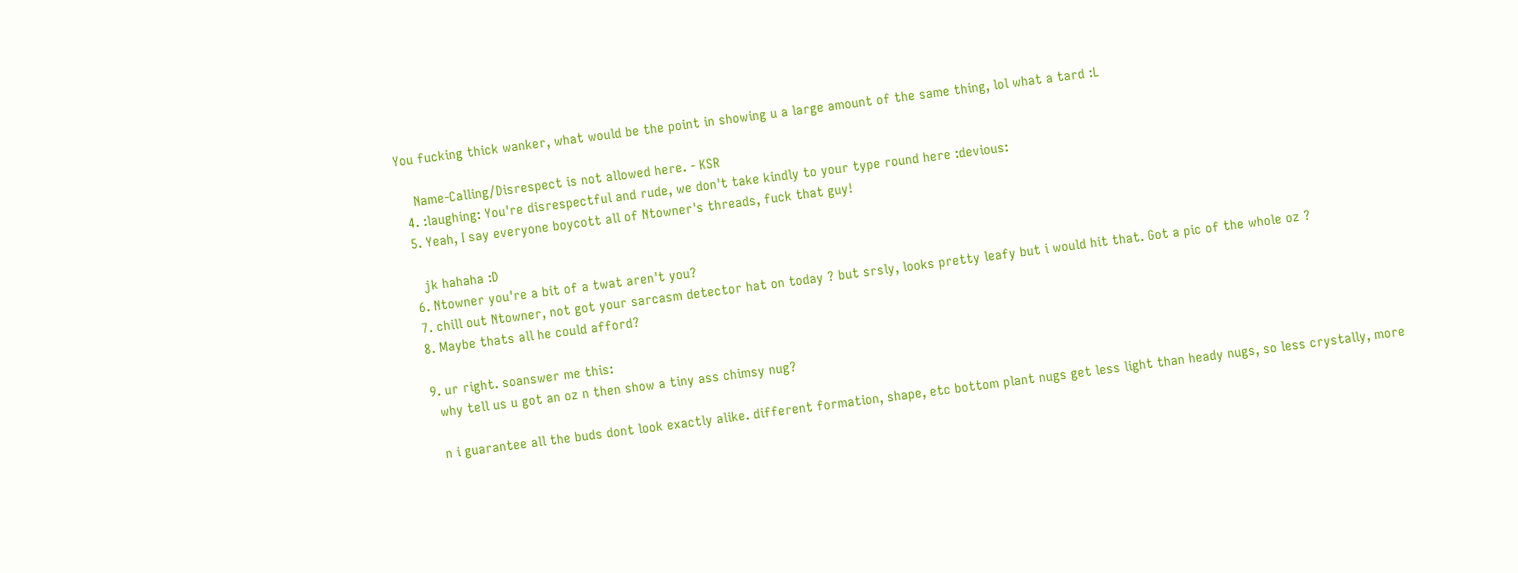You fucking thick wanker, what would be the point in showing u a large amount of the same thing, lol what a tard :L

    Name-Calling/Disrespect is not allowed here. - KSR
  4. :laughing: You're disrespectful and rude, we don't take kindly to your type round here :devious:
  5. Yeah, I say everyone boycott all of Ntowner's threads, fuck that guy!

    jk hahaha :D
  6. Ntowner you're a bit of a twat aren't you?
  7. chill out Ntowner, not got your sarcasm detector hat on today ? but srsly, looks pretty leafy but i would hit that. Got a pic of the whole oz ?
  8. Maybe thats all he could afford?

  9. ur right. soanswer me this:
    why tell us u got an oz n then show a tiny ass chimsy nug?

    n i guarantee all the buds dont look exactly alike. different formation, shape, etc bottom plant nugs get less light than heady nugs, so less crystally, more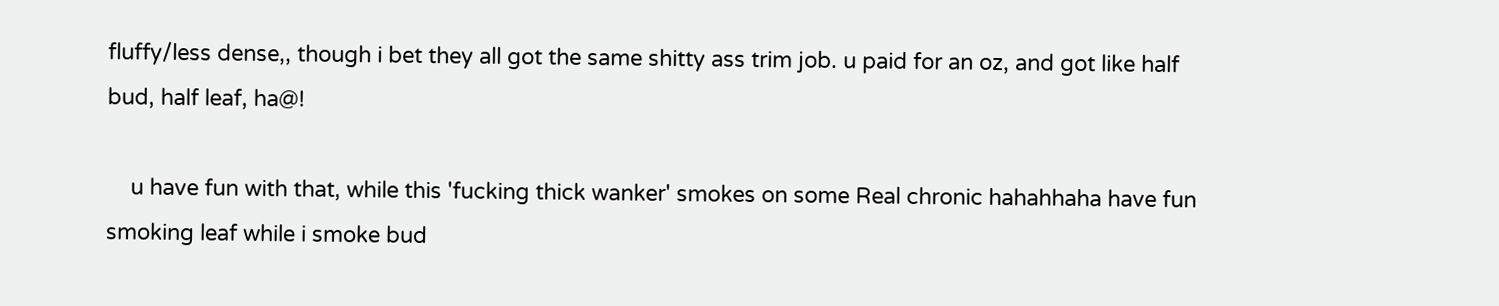fluffy/less dense,, though i bet they all got the same shitty ass trim job. u paid for an oz, and got like half bud, half leaf, ha@!

    u have fun with that, while this 'fucking thick wanker' smokes on some Real chronic hahahhaha have fun smoking leaf while i smoke bud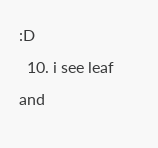:D
  10. i see leaf and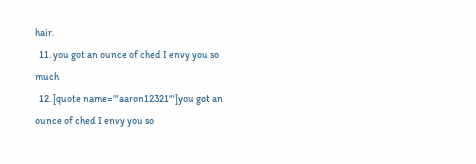hair.
  11. you got an ounce of ched I envy you so much
  12. [quote name='"aaron12321"']you got an ounce of ched I envy you so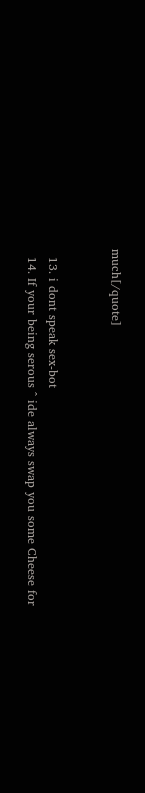much[/quote]


  13. i dont speak sex-bot
  14. If your being serous ^ ide always swap you some Cheese for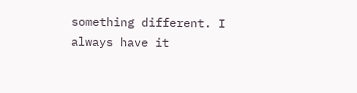something different. I always have it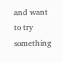and want to try something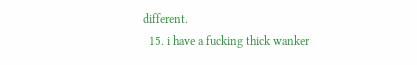different.
  15. i have a fucking thick wanker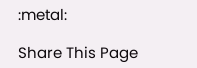:metal:

Share This Page